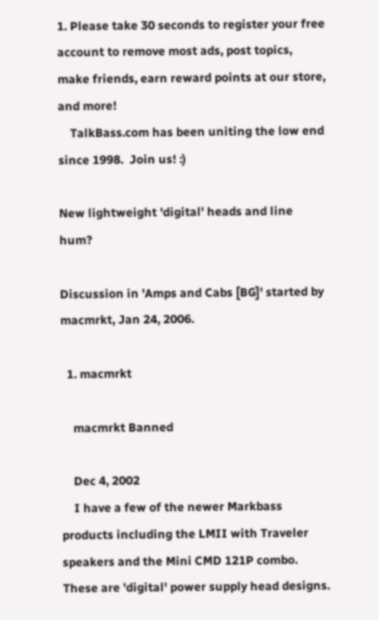1. Please take 30 seconds to register your free account to remove most ads, post topics, make friends, earn reward points at our store, and more!
    TalkBass.com has been uniting the low end since 1998.  Join us! :)

New lightweight 'digital' heads and line hum?

Discussion in 'Amps and Cabs [BG]' started by macmrkt, Jan 24, 2006.

  1. macmrkt

    macmrkt Banned

    Dec 4, 2002
    I have a few of the newer Markbass products including the LMII with Traveler speakers and the Mini CMD 121P combo. These are 'digital' power supply head designs.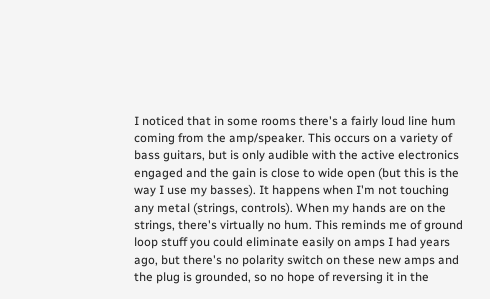I noticed that in some rooms there's a fairly loud line hum coming from the amp/speaker. This occurs on a variety of bass guitars, but is only audible with the active electronics engaged and the gain is close to wide open (but this is the way I use my basses). It happens when I'm not touching any metal (strings, controls). When my hands are on the strings, there's virtually no hum. This reminds me of ground loop stuff you could eliminate easily on amps I had years ago, but there's no polarity switch on these new amps and the plug is grounded, so no hope of reversing it in the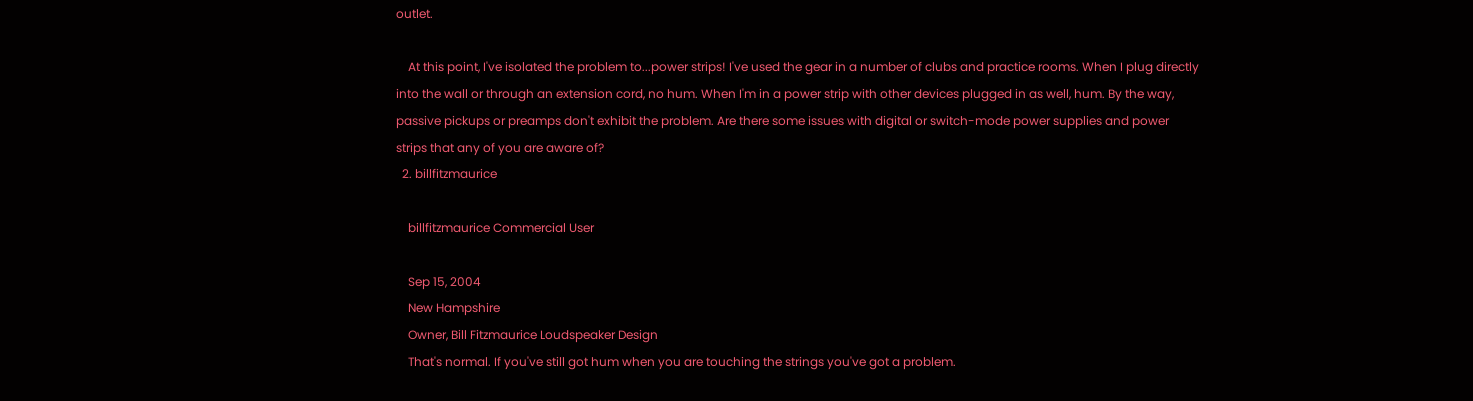outlet.

    At this point, I've isolated the problem to...power strips! I've used the gear in a number of clubs and practice rooms. When I plug directly into the wall or through an extension cord, no hum. When I'm in a power strip with other devices plugged in as well, hum. By the way, passive pickups or preamps don't exhibit the problem. Are there some issues with digital or switch-mode power supplies and power strips that any of you are aware of?
  2. billfitzmaurice

    billfitzmaurice Commercial User

    Sep 15, 2004
    New Hampshire
    Owner, Bill Fitzmaurice Loudspeaker Design
    That's normal. If you've still got hum when you are touching the strings you've got a problem.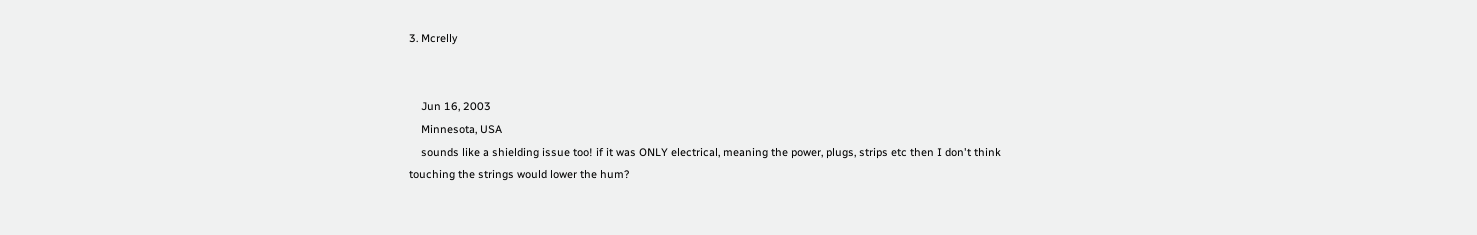3. Mcrelly


    Jun 16, 2003
    Minnesota, USA
    sounds like a shielding issue too! if it was ONLY electrical, meaning the power, plugs, strips etc then I don't think touching the strings would lower the hum?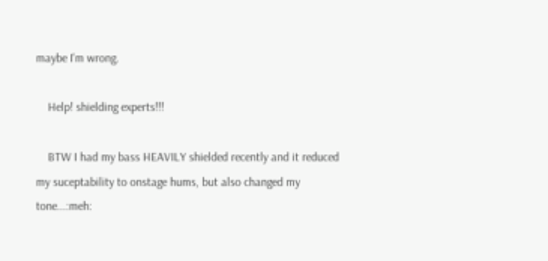maybe I'm wrong.

    Help! shielding experts!!!

    BTW I had my bass HEAVILY shielded recently and it reduced my suceptability to onstage hums, but also changed my tone...:meh: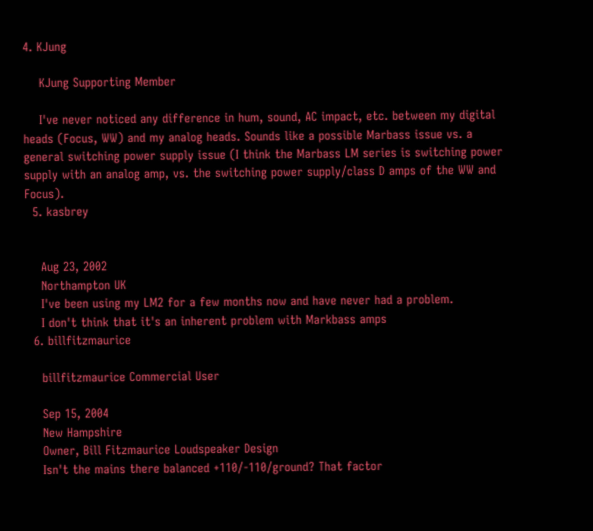4. KJung

    KJung Supporting Member

    I've never noticed any difference in hum, sound, AC impact, etc. between my digital heads (Focus, WW) and my analog heads. Sounds like a possible Marbass issue vs. a general switching power supply issue (I think the Marbass LM series is switching power supply with an analog amp, vs. the switching power supply/class D amps of the WW and Focus).
  5. kasbrey


    Aug 23, 2002
    Northampton UK
    I've been using my LM2 for a few months now and have never had a problem.
    I don't think that it's an inherent problem with Markbass amps
  6. billfitzmaurice

    billfitzmaurice Commercial User

    Sep 15, 2004
    New Hampshire
    Owner, Bill Fitzmaurice Loudspeaker Design
    Isn't the mains there balanced +110/-110/ground? That factor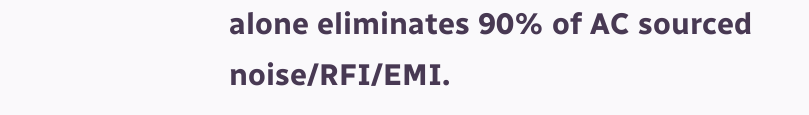alone eliminates 90% of AC sourced noise/RFI/EMI.